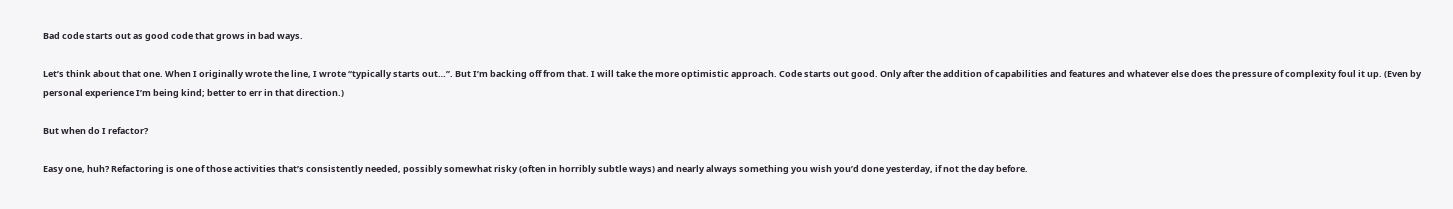Bad code starts out as good code that grows in bad ways.

Let’s think about that one. When I originally wrote the line, I wrote “typically starts out…”. But I’m backing off from that. I will take the more optimistic approach. Code starts out good. Only after the addition of capabilities and features and whatever else does the pressure of complexity foul it up. (Even by personal experience I’m being kind; better to err in that direction.)

But when do I refactor?

Easy one, huh? Refactoring is one of those activities that’s consistently needed, possibly somewhat risky (often in horribly subtle ways) and nearly always something you wish you’d done yesterday, if not the day before.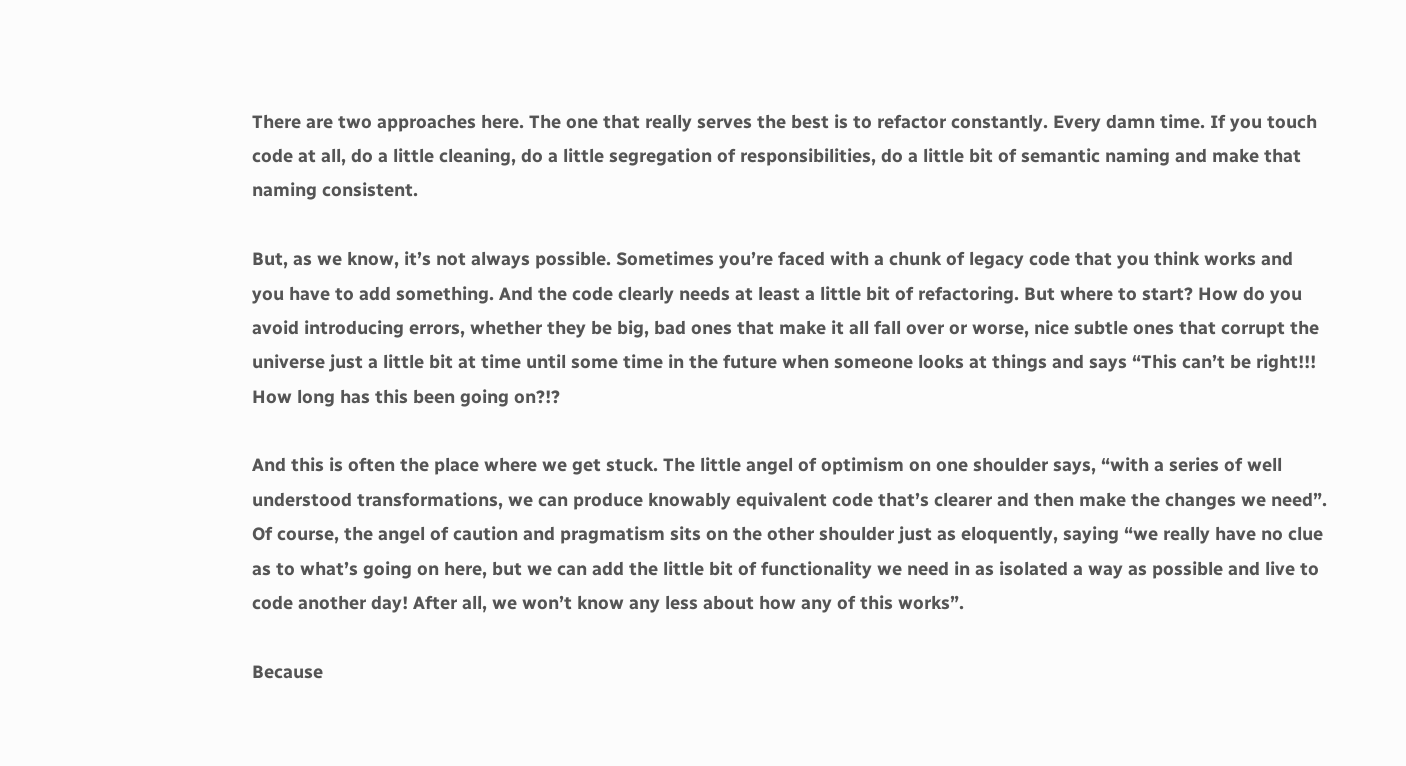There are two approaches here. The one that really serves the best is to refactor constantly. Every damn time. If you touch code at all, do a little cleaning, do a little segregation of responsibilities, do a little bit of semantic naming and make that naming consistent.

But, as we know, it’s not always possible. Sometimes you’re faced with a chunk of legacy code that you think works and you have to add something. And the code clearly needs at least a little bit of refactoring. But where to start? How do you avoid introducing errors, whether they be big, bad ones that make it all fall over or worse, nice subtle ones that corrupt the universe just a little bit at time until some time in the future when someone looks at things and says “This can’t be right!!! How long has this been going on?!?

And this is often the place where we get stuck. The little angel of optimism on one shoulder says, “with a series of well understood transformations, we can produce knowably equivalent code that’s clearer and then make the changes we need”. Of course, the angel of caution and pragmatism sits on the other shoulder just as eloquently, saying “we really have no clue as to what’s going on here, but we can add the little bit of functionality we need in as isolated a way as possible and live to code another day! After all, we won’t know any less about how any of this works”.

Because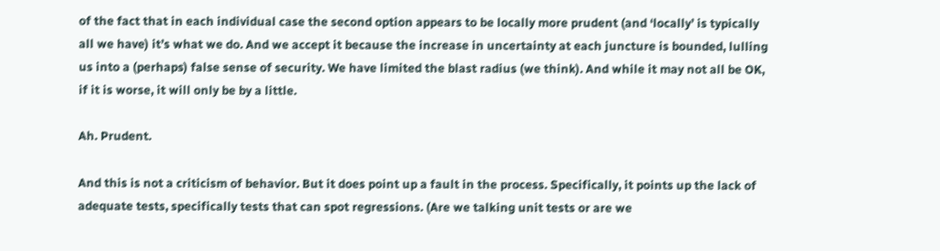of the fact that in each individual case the second option appears to be locally more prudent (and ‘locally’ is typically all we have) it’s what we do. And we accept it because the increase in uncertainty at each juncture is bounded, lulling us into a (perhaps) false sense of security. We have limited the blast radius (we think). And while it may not all be OK, if it is worse, it will only be by a little.

Ah. Prudent.

And this is not a criticism of behavior. But it does point up a fault in the process. Specifically, it points up the lack of adequate tests, specifically tests that can spot regressions. (Are we talking unit tests or are we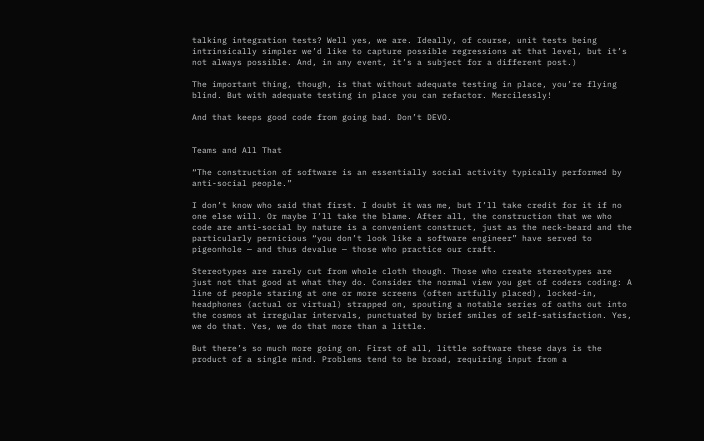talking integration tests? Well yes, we are. Ideally, of course, unit tests being intrinsically simpler we’d like to capture possible regressions at that level, but it’s not always possible. And, in any event, it’s a subject for a different post.)

The important thing, though, is that without adequate testing in place, you’re flying blind. But with adequate testing in place you can refactor. Mercilessly!

And that keeps good code from going bad. Don’t DEVO.


Teams and All That

“The construction of software is an essentially social activity typically performed by anti-social people.”

I don’t know who said that first. I doubt it was me, but I’ll take credit for it if no one else will. Or maybe I’ll take the blame. After all, the construction that we who code are anti-social by nature is a convenient construct, just as the neck-beard and the particularly pernicious “you don’t look like a software engineer” have served to pigeonhole — and thus devalue — those who practice our craft.

Stereotypes are rarely cut from whole cloth though. Those who create stereotypes are just not that good at what they do. Consider the normal view you get of coders coding: A line of people staring at one or more screens (often artfully placed), locked-in, headphones (actual or virtual) strapped on, spouting a notable series of oaths out into the cosmos at irregular intervals, punctuated by brief smiles of self-satisfaction. Yes, we do that. Yes, we do that more than a little.

But there’s so much more going on. First of all, little software these days is the product of a single mind. Problems tend to be broad, requiring input from a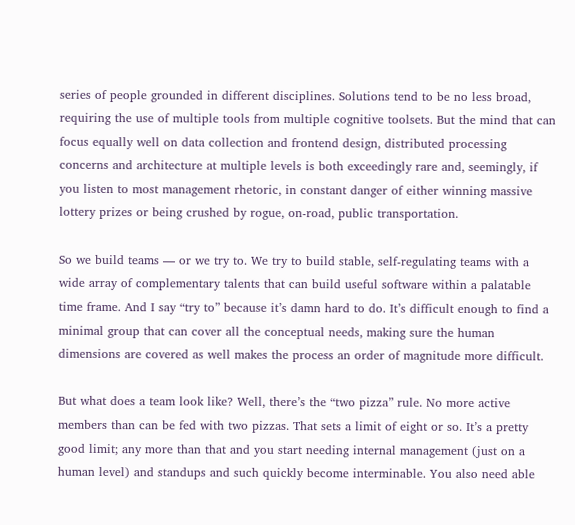series of people grounded in different disciplines. Solutions tend to be no less broad, requiring the use of multiple tools from multiple cognitive toolsets. But the mind that can focus equally well on data collection and frontend design, distributed processing concerns and architecture at multiple levels is both exceedingly rare and, seemingly, if you listen to most management rhetoric, in constant danger of either winning massive lottery prizes or being crushed by rogue, on-road, public transportation.

So we build teams — or we try to. We try to build stable, self-regulating teams with a wide array of complementary talents that can build useful software within a palatable time frame. And I say “try to” because it’s damn hard to do. It’s difficult enough to find a minimal group that can cover all the conceptual needs, making sure the human dimensions are covered as well makes the process an order of magnitude more difficult.

But what does a team look like? Well, there’s the “two pizza” rule. No more active members than can be fed with two pizzas. That sets a limit of eight or so. It’s a pretty good limit; any more than that and you start needing internal management (just on a human level) and standups and such quickly become interminable. You also need able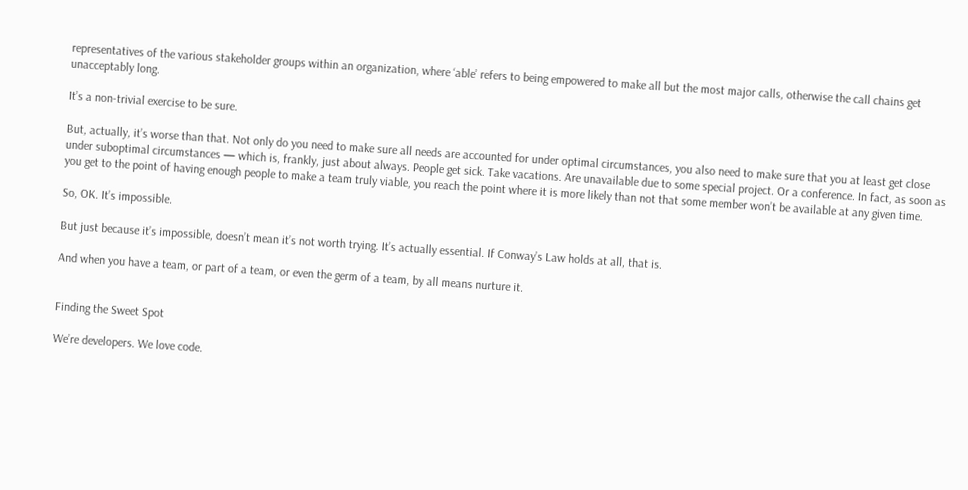representatives of the various stakeholder groups within an organization, where ‘able’ refers to being empowered to make all but the most major calls, otherwise the call chains get unacceptably long.

It’s a non-trivial exercise to be sure.

But, actually, it’s worse than that. Not only do you need to make sure all needs are accounted for under optimal circumstances, you also need to make sure that you at least get close under suboptimal circumstances — which is, frankly, just about always. People get sick. Take vacations. Are unavailable due to some special project. Or a conference. In fact, as soon as you get to the point of having enough people to make a team truly viable, you reach the point where it is more likely than not that some member won’t be available at any given time.

So, OK. It’s impossible.

But just because it’s impossible, doesn’t mean it’s not worth trying. It’s actually essential. If Conway’s Law holds at all, that is.

And when you have a team, or part of a team, or even the germ of a team, by all means nurture it.


Finding the Sweet Spot

We’re developers. We love code.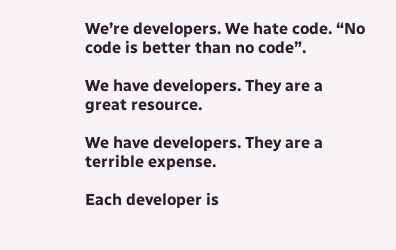We’re developers. We hate code. “No code is better than no code”.

We have developers. They are a great resource.

We have developers. They are a terrible expense.

Each developer is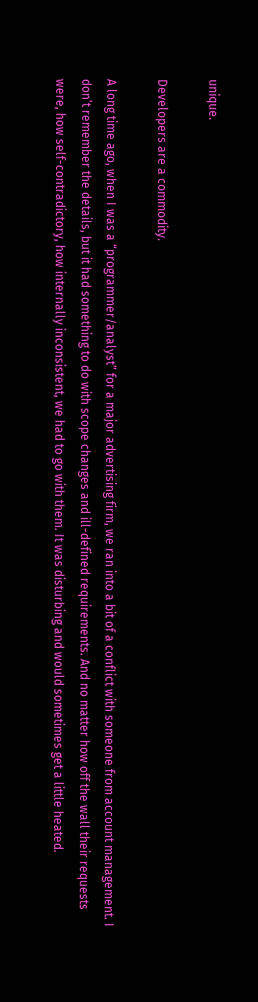unique.

Developers are a commodity.

A long time ago, when I was a “programmer/analyst” for a major advertising firm, we ran into a bit of a conflict with someone from account management. I don’t remember the details, but it had something to do with scope changes and ill-defined requirements. And no matter how off the wall their requests were, how self-contradictory, how internally inconsistent, we had to go with them. It was disturbing and would sometimes get a little heated.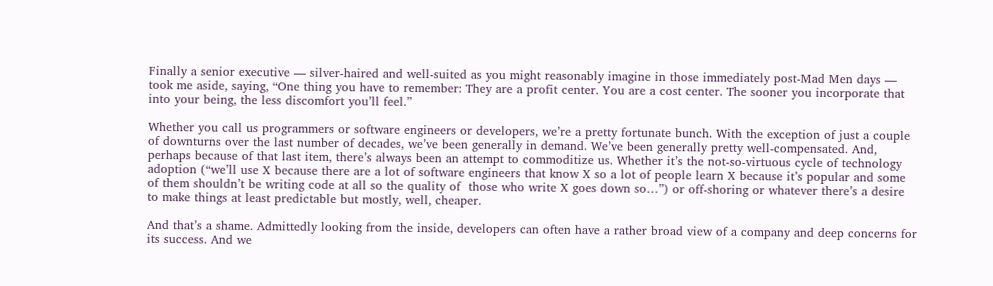Finally a senior executive — silver-haired and well-suited as you might reasonably imagine in those immediately post-Mad Men days — took me aside, saying, “One thing you have to remember: They are a profit center. You are a cost center. The sooner you incorporate that into your being, the less discomfort you’ll feel.”

Whether you call us programmers or software engineers or developers, we’re a pretty fortunate bunch. With the exception of just a couple of downturns over the last number of decades, we’ve been generally in demand. We’ve been generally pretty well-compensated. And, perhaps because of that last item, there’s always been an attempt to commoditize us. Whether it’s the not-so-virtuous cycle of technology adoption (“we’ll use X because there are a lot of software engineers that know X so a lot of people learn X because it’s popular and some of them shouldn’t be writing code at all so the quality of  those who write X goes down so…”) or off-shoring or whatever there’s a desire to make things at least predictable but mostly, well, cheaper.

And that’s a shame. Admittedly looking from the inside, developers can often have a rather broad view of a company and deep concerns for its success. And we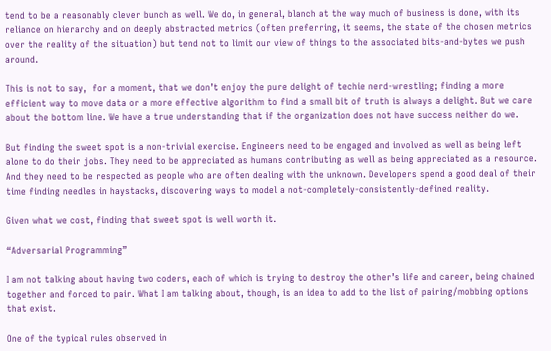tend to be a reasonably clever bunch as well. We do, in general, blanch at the way much of business is done, with its reliance on hierarchy and on deeply abstracted metrics (often preferring, it seems, the state of the chosen metrics over the reality of the situation) but tend not to limit our view of things to the associated bits-and-bytes we push around.

This is not to say,  for a moment, that we don’t enjoy the pure delight of techie nerd-wrestling; finding a more efficient way to move data or a more effective algorithm to find a small bit of truth is always a delight. But we care about the bottom line. We have a true understanding that if the organization does not have success neither do we.

But finding the sweet spot is a non-trivial exercise. Engineers need to be engaged and involved as well as being left alone to do their jobs. They need to be appreciated as humans contributing as well as being appreciated as a resource. And they need to be respected as people who are often dealing with the unknown. Developers spend a good deal of their time finding needles in haystacks, discovering ways to model a not-completely-consistently-defined reality.

Given what we cost, finding that sweet spot is well worth it.

“Adversarial Programming”

I am not talking about having two coders, each of which is trying to destroy the other’s life and career, being chained together and forced to pair. What I am talking about, though, is an idea to add to the list of pairing/mobbing options that exist.

One of the typical rules observed in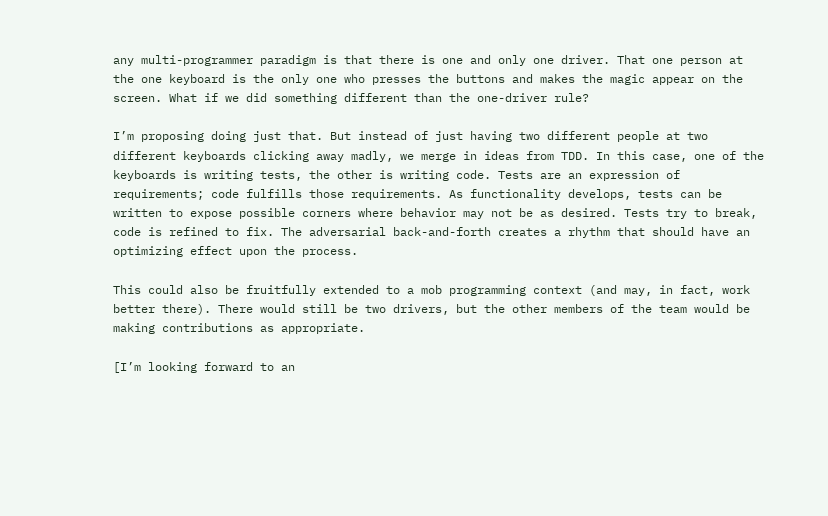any multi-programmer paradigm is that there is one and only one driver. That one person at the one keyboard is the only one who presses the buttons and makes the magic appear on the screen. What if we did something different than the one-driver rule?

I’m proposing doing just that. But instead of just having two different people at two different keyboards clicking away madly, we merge in ideas from TDD. In this case, one of the keyboards is writing tests, the other is writing code. Tests are an expression of requirements; code fulfills those requirements. As functionality develops, tests can be written to expose possible corners where behavior may not be as desired. Tests try to break, code is refined to fix. The adversarial back-and-forth creates a rhythm that should have an optimizing effect upon the process.

This could also be fruitfully extended to a mob programming context (and may, in fact, work better there). There would still be two drivers, but the other members of the team would be making contributions as appropriate.

[I’m looking forward to an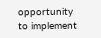opportunity to implement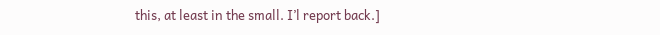this, at least in the small. I’l report back.]